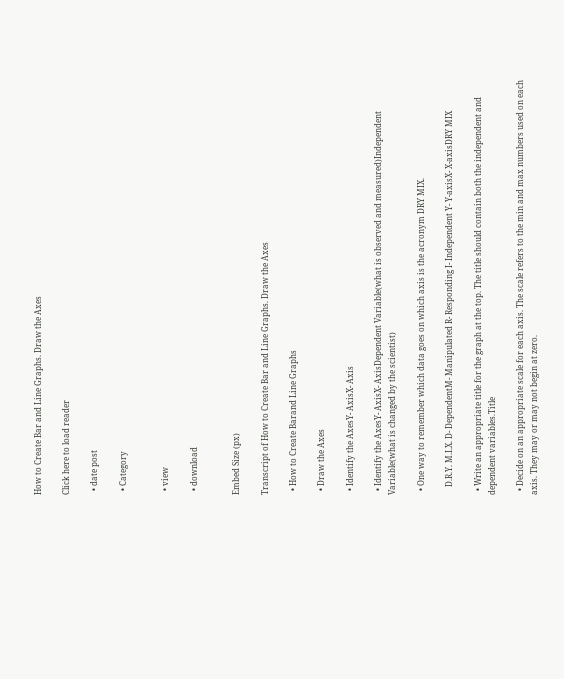How to Create Bar and Line Graphs. Draw the Axes

Click here to load reader

  • date post

  • Category


  • view

  • download


Embed Size (px)

Transcript of How to Create Bar and Line Graphs. Draw the Axes

  • How to Create Barand Line Graphs

  • Draw the Axes

  • Identify the AxesY- AxisX- Axis

  • Identify the AxesY- AxisX- AxisDependent Variable(what is observed and measured)Independent Variable(what is changed by the scientist)

  • One way to remember which data goes on which axis is the acronym DRY MIX.

    D.R.Y. M.I.X. D- DependentM- Manipulated R- Responding I- Independent Y- Y-axisX- X-axisDRY MIX

  • Write an appropriate title for the graph at the top. The title should contain both the independent and dependent variables.Title

  • Decide on an appropriate scale for each axis. The scale refers to the min and max numbers used on each axis. They may or may not begin at zero.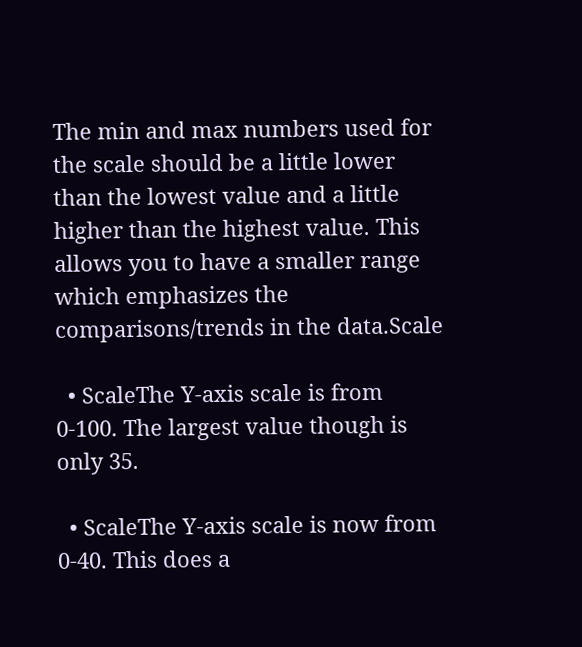The min and max numbers used for the scale should be a little lower than the lowest value and a little higher than the highest value. This allows you to have a smaller range which emphasizes the comparisons/trends in the data.Scale

  • ScaleThe Y-axis scale is from 0-100. The largest value though is only 35.

  • ScaleThe Y-axis scale is now from 0-40. This does a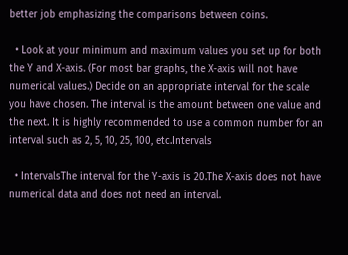better job emphasizing the comparisons between coins.

  • Look at your minimum and maximum values you set up for both the Y and X-axis. (For most bar graphs, the X-axis will not have numerical values.) Decide on an appropriate interval for the scale you have chosen. The interval is the amount between one value and the next. It is highly recommended to use a common number for an interval such as 2, 5, 10, 25, 100, etc.Intervals

  • IntervalsThe interval for the Y-axis is 20.The X-axis does not have numerical data and does not need an interval.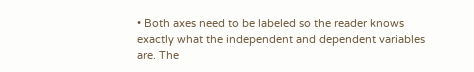• Both axes need to be labeled so the reader knows exactly what the independent and dependent variables are. The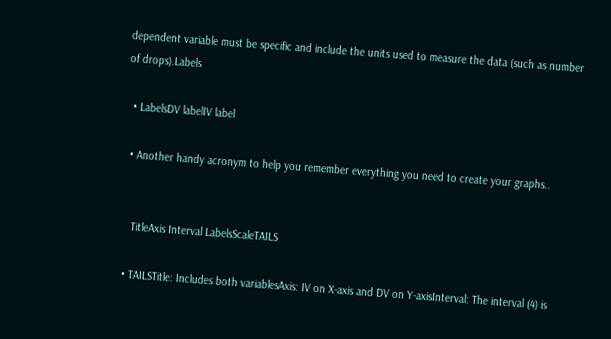dependent variable must be specific and include the units used to measure the data (such as number of drops).Labels

  • LabelsDV labelIV label

  • Another handy acronym to help you remember everything you need to create your graphs..


    TitleAxis Interval LabelsScaleTAILS

  • TAILSTitle: Includes both variablesAxis: IV on X-axis and DV on Y-axisInterval: The interval (4) is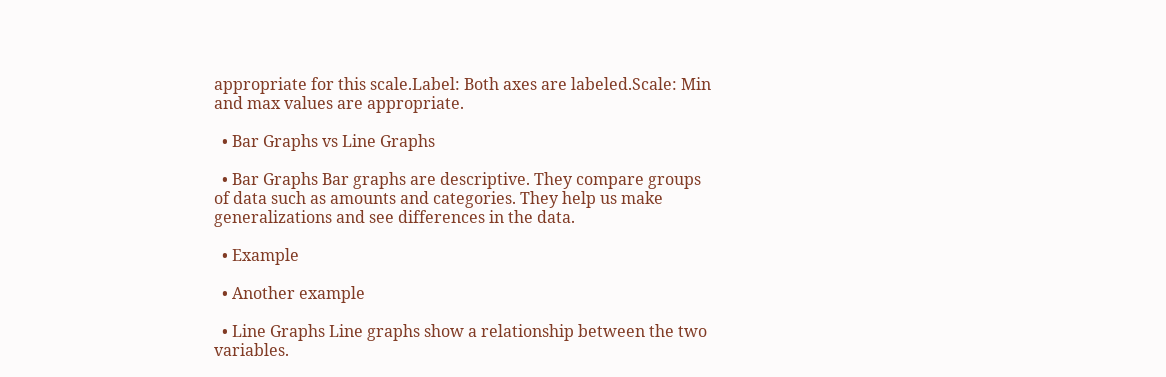appropriate for this scale.Label: Both axes are labeled.Scale: Min and max values are appropriate.

  • Bar Graphs vs Line Graphs

  • Bar Graphs Bar graphs are descriptive. They compare groups of data such as amounts and categories. They help us make generalizations and see differences in the data.

  • Example

  • Another example

  • Line Graphs Line graphs show a relationship between the two variables.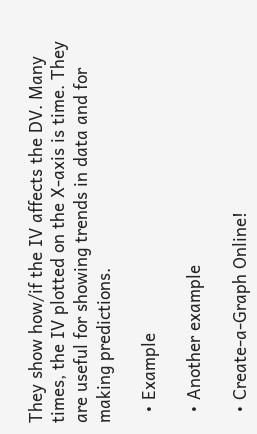They show how/if the IV affects the DV. Many times, the IV plotted on the X-axis is time. They are useful for showing trends in data and for making predictions.

  • Example

  • Another example

  • Create-a-Graph Online!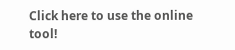Click here to use the online tool!